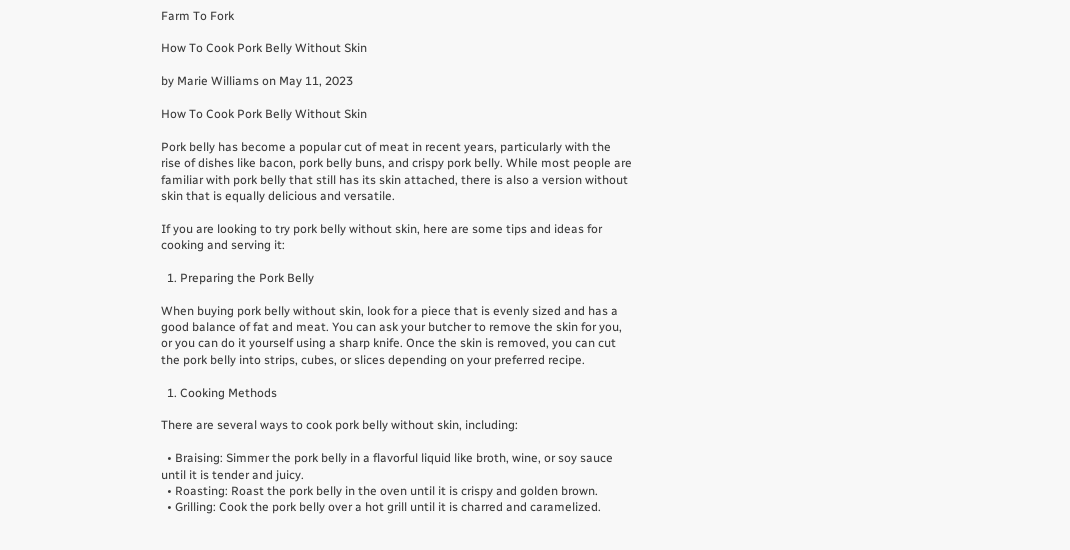Farm To Fork

How To Cook Pork Belly Without Skin

by Marie Williams on May 11, 2023

How To Cook Pork Belly Without Skin

Pork belly has become a popular cut of meat in recent years, particularly with the rise of dishes like bacon, pork belly buns, and crispy pork belly. While most people are familiar with pork belly that still has its skin attached, there is also a version without skin that is equally delicious and versatile.

If you are looking to try pork belly without skin, here are some tips and ideas for cooking and serving it:

  1. Preparing the Pork Belly

When buying pork belly without skin, look for a piece that is evenly sized and has a good balance of fat and meat. You can ask your butcher to remove the skin for you, or you can do it yourself using a sharp knife. Once the skin is removed, you can cut the pork belly into strips, cubes, or slices depending on your preferred recipe.

  1. Cooking Methods

There are several ways to cook pork belly without skin, including:

  • Braising: Simmer the pork belly in a flavorful liquid like broth, wine, or soy sauce until it is tender and juicy.
  • Roasting: Roast the pork belly in the oven until it is crispy and golden brown.
  • Grilling: Cook the pork belly over a hot grill until it is charred and caramelized.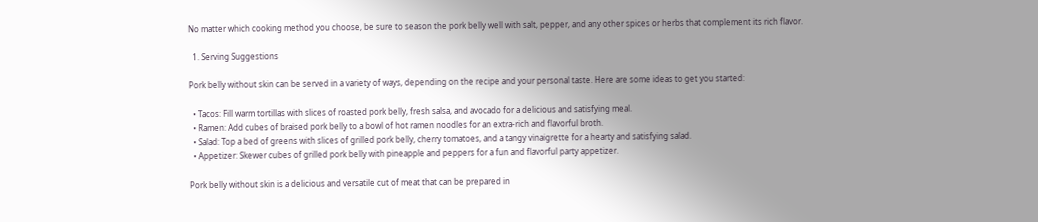No matter which cooking method you choose, be sure to season the pork belly well with salt, pepper, and any other spices or herbs that complement its rich flavor.

  1. Serving Suggestions

Pork belly without skin can be served in a variety of ways, depending on the recipe and your personal taste. Here are some ideas to get you started:

  • Tacos: Fill warm tortillas with slices of roasted pork belly, fresh salsa, and avocado for a delicious and satisfying meal.
  • Ramen: Add cubes of braised pork belly to a bowl of hot ramen noodles for an extra-rich and flavorful broth.
  • Salad: Top a bed of greens with slices of grilled pork belly, cherry tomatoes, and a tangy vinaigrette for a hearty and satisfying salad.
  • Appetizer: Skewer cubes of grilled pork belly with pineapple and peppers for a fun and flavorful party appetizer.

Pork belly without skin is a delicious and versatile cut of meat that can be prepared in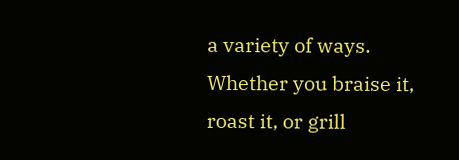a variety of ways. Whether you braise it, roast it, or grill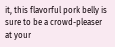it, this flavorful pork belly is sure to be a crowd-pleaser at your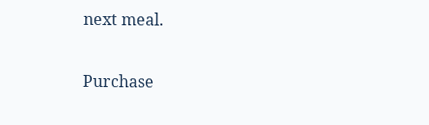next meal.


Purchase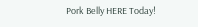Pork Belly HERE Today!